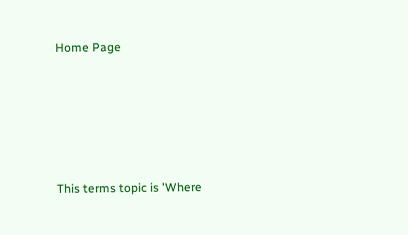Home Page





This terms topic is 'Where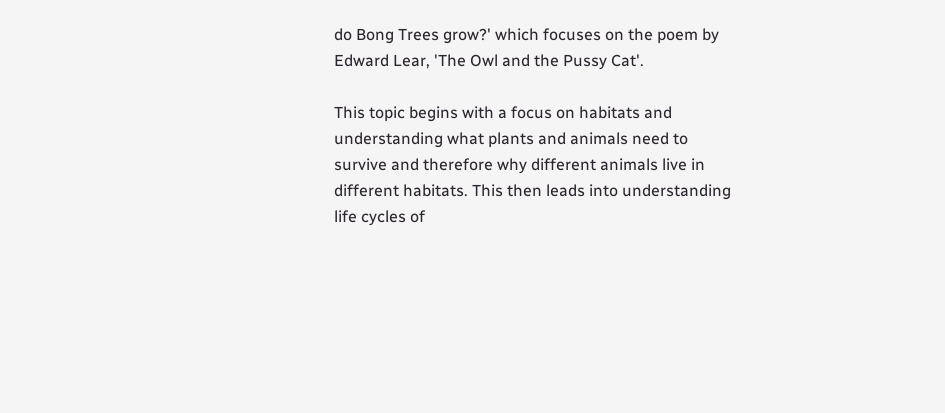do Bong Trees grow?' which focuses on the poem by Edward Lear, 'The Owl and the Pussy Cat'.

This topic begins with a focus on habitats and understanding what plants and animals need to survive and therefore why different animals live in different habitats. This then leads into understanding life cycles of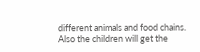different animals and food chains. Also the children will get the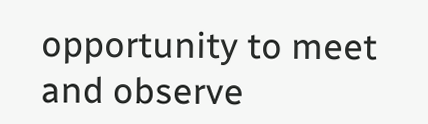opportunity to meet and observe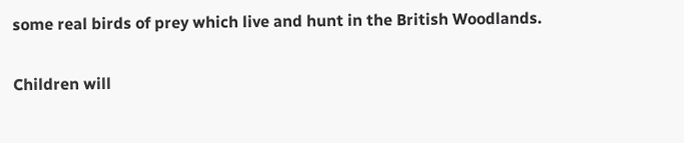some real birds of prey which live and hunt in the British Woodlands.

Children will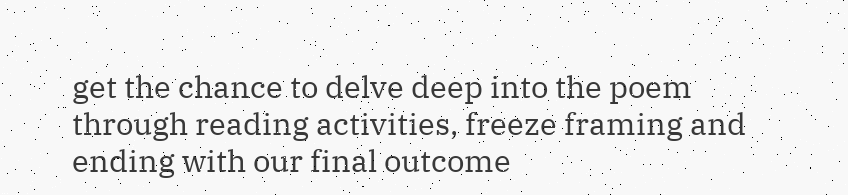get the chance to delve deep into the poem through reading activities, freeze framing and ending with our final outcome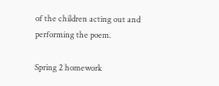of the children acting out and performing the poem.

Spring 2 homework